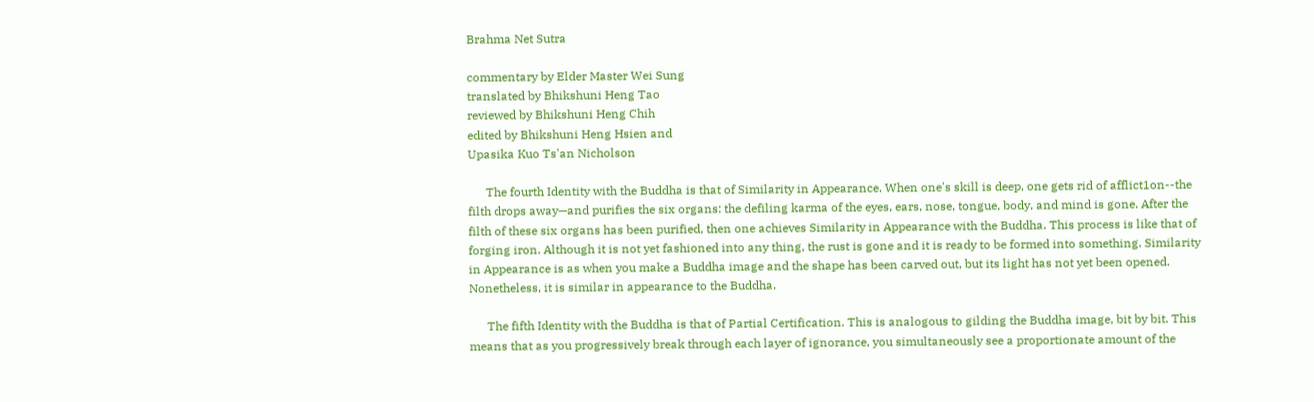Brahma Net Sutra

commentary by Elder Master Wei Sung
translated by Bhikshuni Heng Tao
reviewed by Bhikshuni Heng Chih
edited by Bhikshuni Heng Hsien and
Upasika Kuo Ts'an Nicholson

      The fourth Identity with the Buddha is that of Similarity in Appearance. When one's skill is deep, one gets rid of afflict1on--the filth drops away—and purifies the six organs: the defiling karma of the eyes, ears, nose, tongue, body, and mind is gone. After the filth of these six organs has been purified, then one achieves Similarity in Appearance with the Buddha. This process is like that of forging iron. Although it is not yet fashioned into any thing, the rust is gone and it is ready to be formed into something. Similarity in Appearance is as when you make a Buddha image and the shape has been carved out, but its light has not yet been opened. Nonetheless, it is similar in appearance to the Buddha.

      The fifth Identity with the Buddha is that of Partial Certification. This is analogous to gilding the Buddha image, bit by bit. This means that as you progressively break through each layer of ignorance, you simultaneously see a proportionate amount of the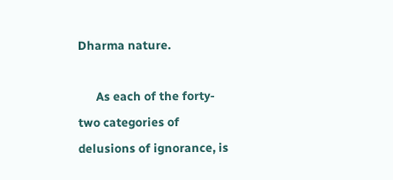Dharma nature.

      As each of the forty-two categories of delusions of ignorance, is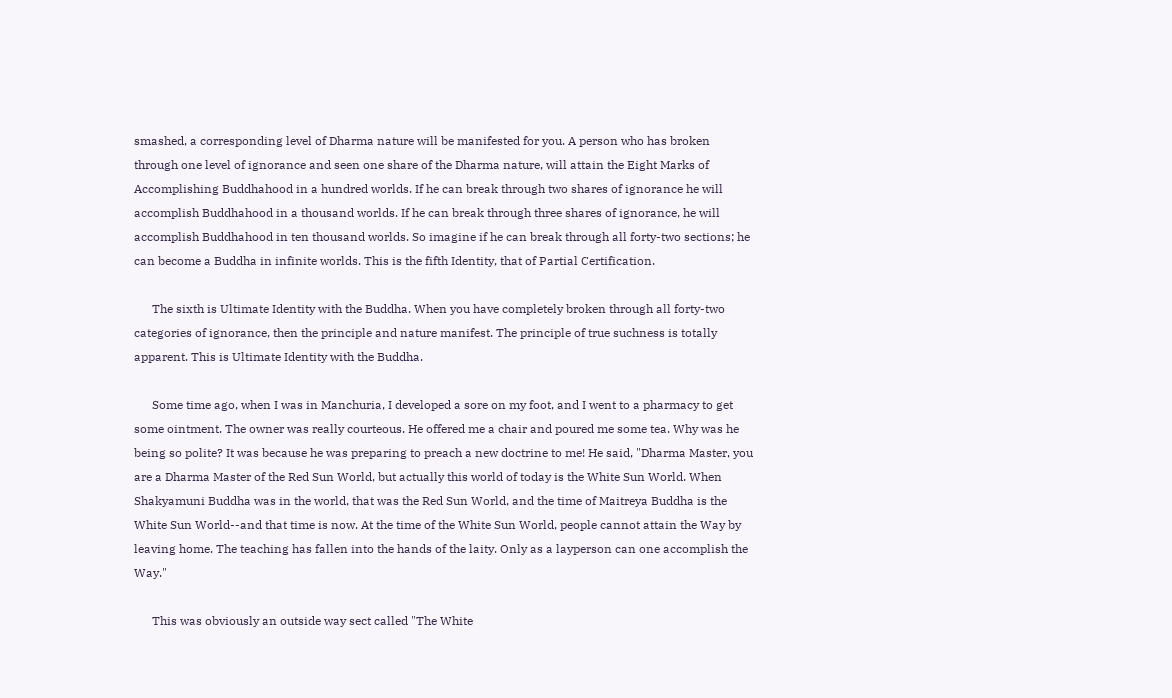smashed, a corresponding level of Dharma nature will be manifested for you. A person who has broken through one level of ignorance and seen one share of the Dharma nature, will attain the Eight Marks of Accomplishing Buddhahood in a hundred worlds. If he can break through two shares of ignorance he will accomplish Buddhahood in a thousand worlds. If he can break through three shares of ignorance, he will accomplish Buddhahood in ten thousand worlds. So imagine if he can break through all forty-two sections; he can become a Buddha in infinite worlds. This is the fifth Identity, that of Partial Certification.

      The sixth is Ultimate Identity with the Buddha. When you have completely broken through all forty-two categories of ignorance, then the principle and nature manifest. The principle of true suchness is totally apparent. This is Ultimate Identity with the Buddha.

      Some time ago, when I was in Manchuria, I developed a sore on my foot, and I went to a pharmacy to get some ointment. The owner was really courteous. He offered me a chair and poured me some tea. Why was he being so polite? It was because he was preparing to preach a new doctrine to me! He said, "Dharma Master, you are a Dharma Master of the Red Sun World, but actually this world of today is the White Sun World. When Shakyamuni Buddha was in the world, that was the Red Sun World, and the time of Maitreya Buddha is the White Sun World--and that time is now. At the time of the White Sun World, people cannot attain the Way by leaving home. The teaching has fallen into the hands of the laity. Only as a layperson can one accomplish the Way."

      This was obviously an outside way sect called "The White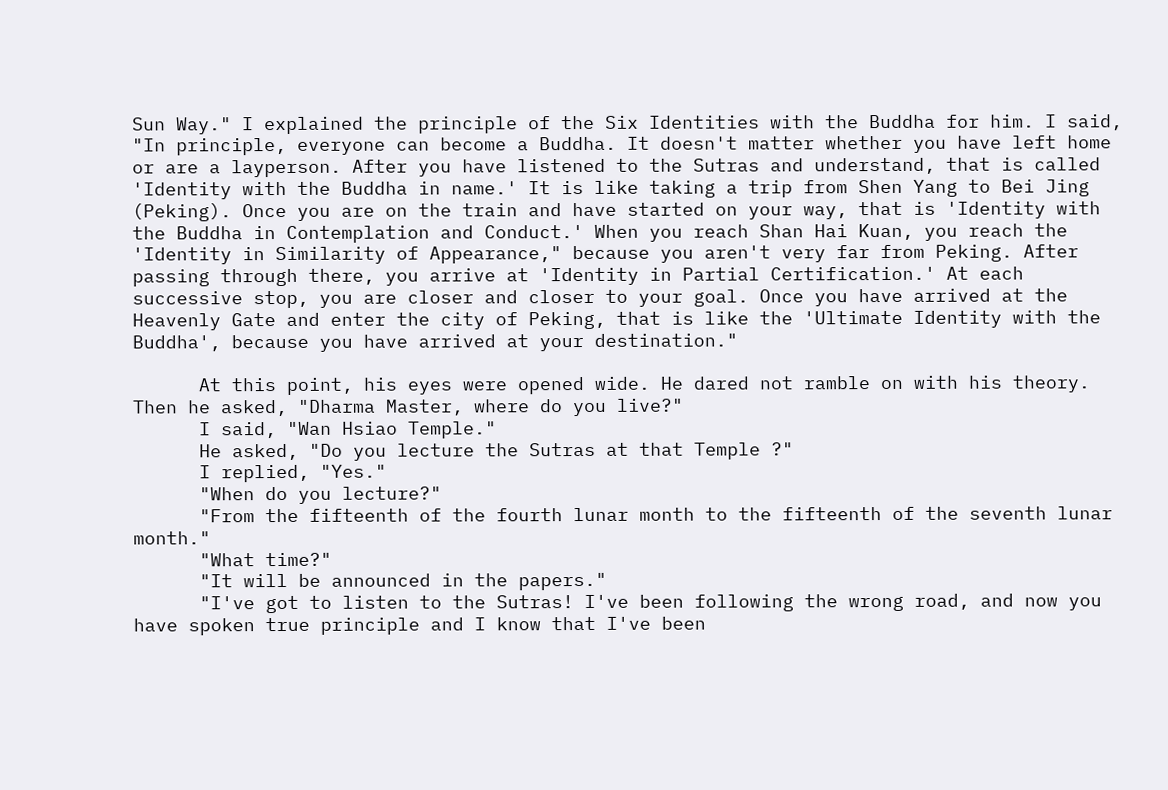Sun Way." I explained the principle of the Six Identities with the Buddha for him. I said, "In principle, everyone can become a Buddha. It doesn't matter whether you have left home or are a layperson. After you have listened to the Sutras and understand, that is called 'Identity with the Buddha in name.' It is like taking a trip from Shen Yang to Bei Jing (Peking). Once you are on the train and have started on your way, that is 'Identity with the Buddha in Contemplation and Conduct.' When you reach Shan Hai Kuan, you reach the 'Identity in Similarity of Appearance," because you aren't very far from Peking. After passing through there, you arrive at 'Identity in Partial Certification.' At each successive stop, you are closer and closer to your goal. Once you have arrived at the Heavenly Gate and enter the city of Peking, that is like the 'Ultimate Identity with the Buddha', because you have arrived at your destination."

      At this point, his eyes were opened wide. He dared not ramble on with his theory. Then he asked, "Dharma Master, where do you live?"
      I said, "Wan Hsiao Temple."
      He asked, "Do you lecture the Sutras at that Temple ?"
      I replied, "Yes."
      "When do you lecture?"
      "From the fifteenth of the fourth lunar month to the fifteenth of the seventh lunar month."
      "What time?"
      "It will be announced in the papers."
      "I've got to listen to the Sutras! I've been following the wrong road, and now you have spoken true principle and I know that I've been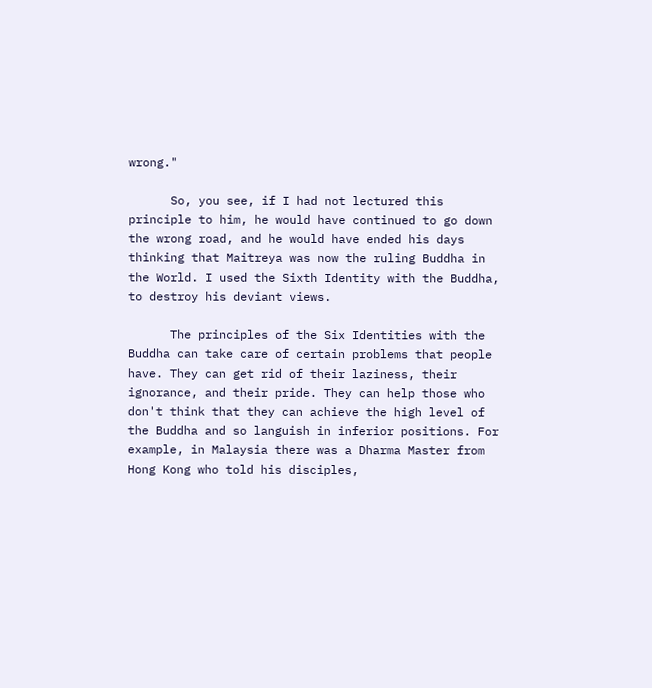wrong."

      So, you see, if I had not lectured this principle to him, he would have continued to go down the wrong road, and he would have ended his days thinking that Maitreya was now the ruling Buddha in the World. I used the Sixth Identity with the Buddha, to destroy his deviant views.

      The principles of the Six Identities with the Buddha can take care of certain problems that people have. They can get rid of their laziness, their ignorance, and their pride. They can help those who don't think that they can achieve the high level of the Buddha and so languish in inferior positions. For example, in Malaysia there was a Dharma Master from Hong Kong who told his disciples,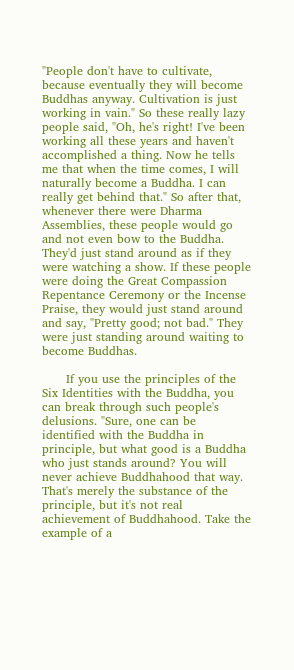"People don't have to cultivate, because eventually they will become Buddhas anyway. Cultivation is just working in vain." So these really lazy people said, "Oh, he's right! I've been working all these years and haven't accomplished a thing. Now he tells me that when the time comes, I will naturally become a Buddha. I can really get behind that." So after that, whenever there were Dharma Assemblies, these people would go and not even bow to the Buddha. They'd just stand around as if they were watching a show. If these people were doing the Great Compassion Repentance Ceremony or the Incense Praise, they would just stand around and say, "Pretty good; not bad." They were just standing around waiting to become Buddhas.

      If you use the principles of the Six Identities with the Buddha, you can break through such people's delusions. "Sure, one can be identified with the Buddha in principle, but what good is a Buddha who just stands around? You will never achieve Buddhahood that way. That's merely the substance of the principle, but it's not real achievement of Buddhahood. Take the example of a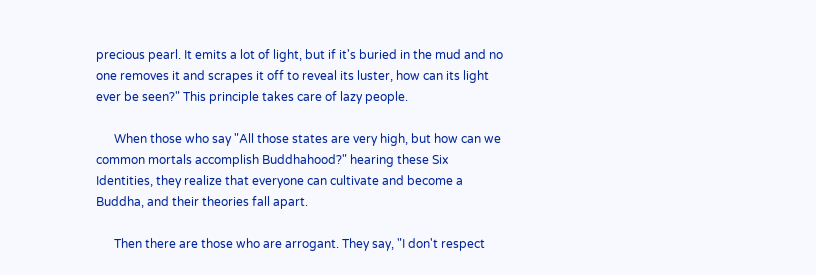precious pearl. It emits a lot of light, but if it's buried in the mud and no one removes it and scrapes it off to reveal its luster, how can its light ever be seen?" This principle takes care of lazy people.

      When those who say "All those states are very high, but how can we common mortals accomplish Buddhahood?" hearing these Six Identities, they realize that everyone can cultivate and become a Buddha, and their theories fall apart.

      Then there are those who are arrogant. They say, "I don't respect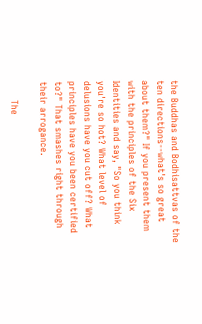the Buddhas and Bodhisattvas of the ten directions--what's so great about them?" If you present them with the principles of the Six Identities and say, "So you think you're so hot? What level of delusions have you cut off? What principles have you been certified to?" That smashes right through their arrogance.

      The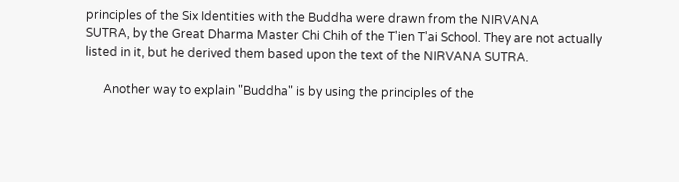principles of the Six Identities with the Buddha were drawn from the NIRVANA
SUTRA, by the Great Dharma Master Chi Chih of the T'ien T'ai School. They are not actually listed in it, but he derived them based upon the text of the NIRVANA SUTRA.

      Another way to explain "Buddha" is by using the principles of the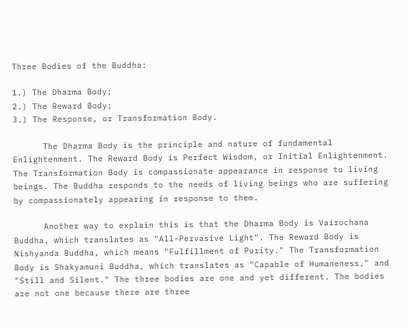Three Bodies of the Buddha:

1.) The Dharma Body;
2.) The Reward Body;
3.) The Response, or Transformation Body.

      The Dharma Body is the principle and nature of fundamental Enlightenment. The Reward Body is Perfect Wisdom, or Initial Enlightenment. The Transformation Body is compassionate appearance in response to living beings. The Buddha responds to the needs of living beings who are suffering by compassionately appearing in response to them.

      Another way to explain this is that the Dharma Body is Vairochana Buddha, which translates as "All-Pervasive Light". The Reward Body is Nishyanda Buddha, which means "Fulfillment of Purity." The Transformation Body is Shakyamuni Buddha, which translates as "Capable of Humaneness," and "Still and Silent." The three bodies are one and yet different. The bodies are not one because there are three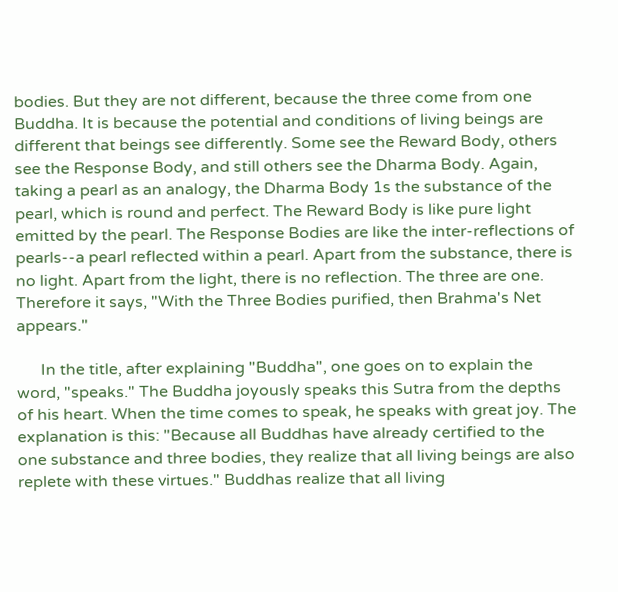bodies. But they are not different, because the three come from one Buddha. It is because the potential and conditions of living beings are different that beings see differently. Some see the Reward Body, others see the Response Body, and still others see the Dharma Body. Again, taking a pearl as an analogy, the Dharma Body 1s the substance of the pearl, which is round and perfect. The Reward Body is like pure light emitted by the pearl. The Response Bodies are like the inter-reflections of pearls--a pearl reflected within a pearl. Apart from the substance, there is no light. Apart from the light, there is no reflection. The three are one. Therefore it says, "With the Three Bodies purified, then Brahma's Net appears."

      In the title, after explaining "Buddha", one goes on to explain the word, "speaks." The Buddha joyously speaks this Sutra from the depths of his heart. When the time comes to speak, he speaks with great joy. The explanation is this: "Because all Buddhas have already certified to the one substance and three bodies, they realize that all living beings are also replete with these virtues." Buddhas realize that all living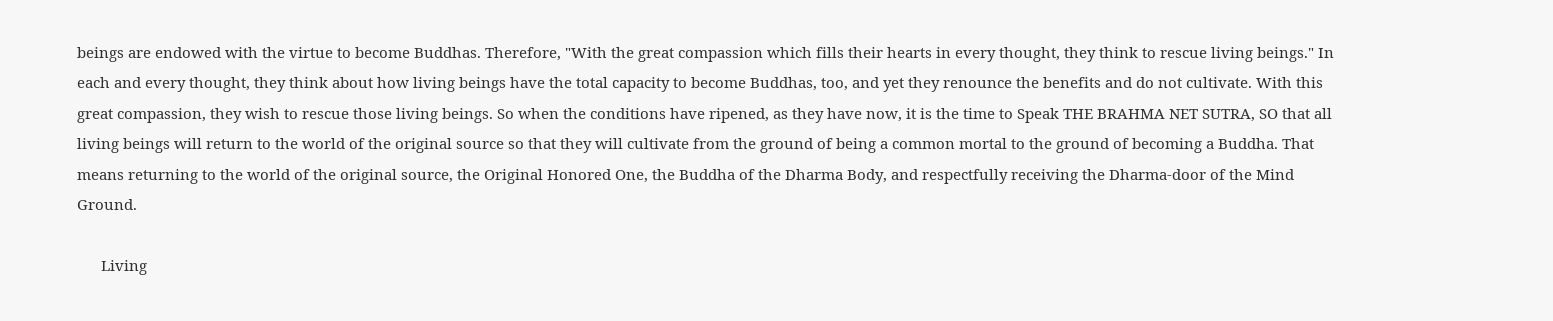beings are endowed with the virtue to become Buddhas. Therefore, "With the great compassion which fills their hearts in every thought, they think to rescue living beings." In each and every thought, they think about how living beings have the total capacity to become Buddhas, too, and yet they renounce the benefits and do not cultivate. With this great compassion, they wish to rescue those living beings. So when the conditions have ripened, as they have now, it is the time to Speak THE BRAHMA NET SUTRA, SO that all living beings will return to the world of the original source so that they will cultivate from the ground of being a common mortal to the ground of becoming a Buddha. That means returning to the world of the original source, the Original Honored One, the Buddha of the Dharma Body, and respectfully receiving the Dharma-door of the Mind Ground.

      Living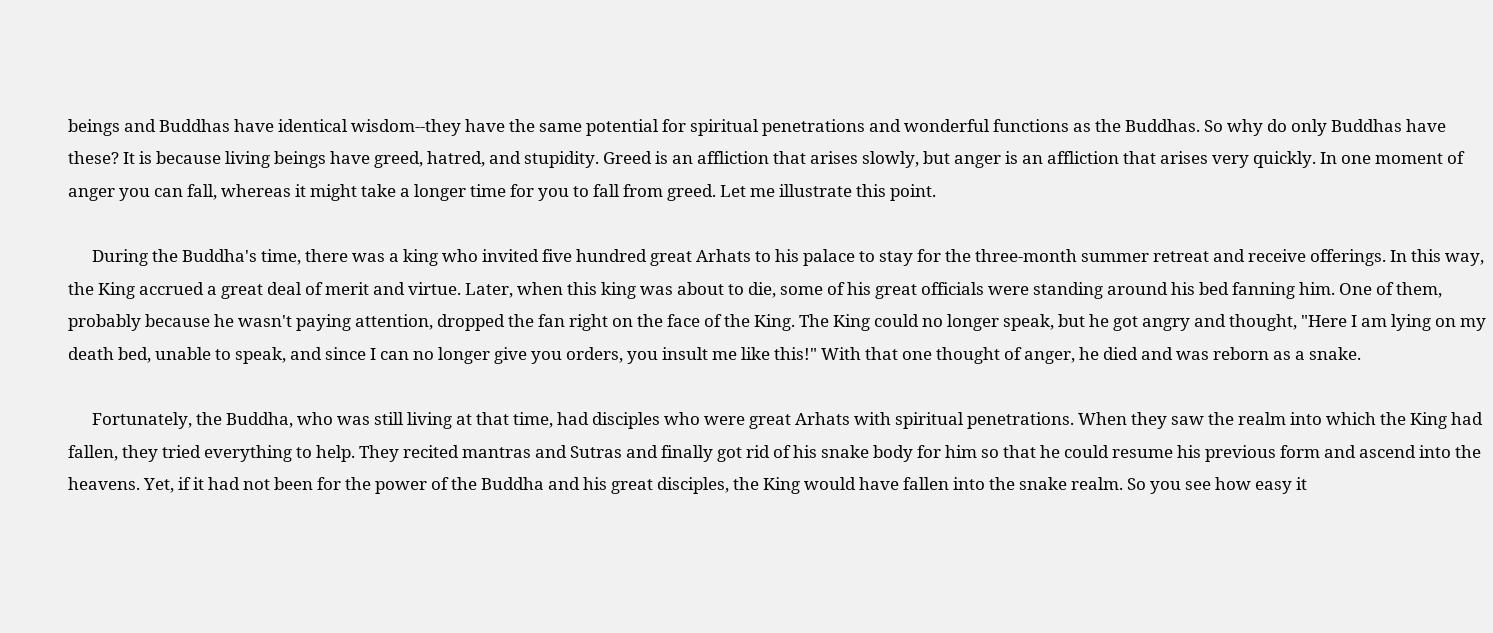beings and Buddhas have identical wisdom--they have the same potential for spiritual penetrations and wonderful functions as the Buddhas. So why do only Buddhas have these? It is because living beings have greed, hatred, and stupidity. Greed is an affliction that arises slowly, but anger is an affliction that arises very quickly. In one moment of anger you can fall, whereas it might take a longer time for you to fall from greed. Let me illustrate this point.

      During the Buddha's time, there was a king who invited five hundred great Arhats to his palace to stay for the three-month summer retreat and receive offerings. In this way, the King accrued a great deal of merit and virtue. Later, when this king was about to die, some of his great officials were standing around his bed fanning him. One of them, probably because he wasn't paying attention, dropped the fan right on the face of the King. The King could no longer speak, but he got angry and thought, "Here I am lying on my death bed, unable to speak, and since I can no longer give you orders, you insult me like this!" With that one thought of anger, he died and was reborn as a snake.

      Fortunately, the Buddha, who was still living at that time, had disciples who were great Arhats with spiritual penetrations. When they saw the realm into which the King had fallen, they tried everything to help. They recited mantras and Sutras and finally got rid of his snake body for him so that he could resume his previous form and ascend into the heavens. Yet, if it had not been for the power of the Buddha and his great disciples, the King would have fallen into the snake realm. So you see how easy it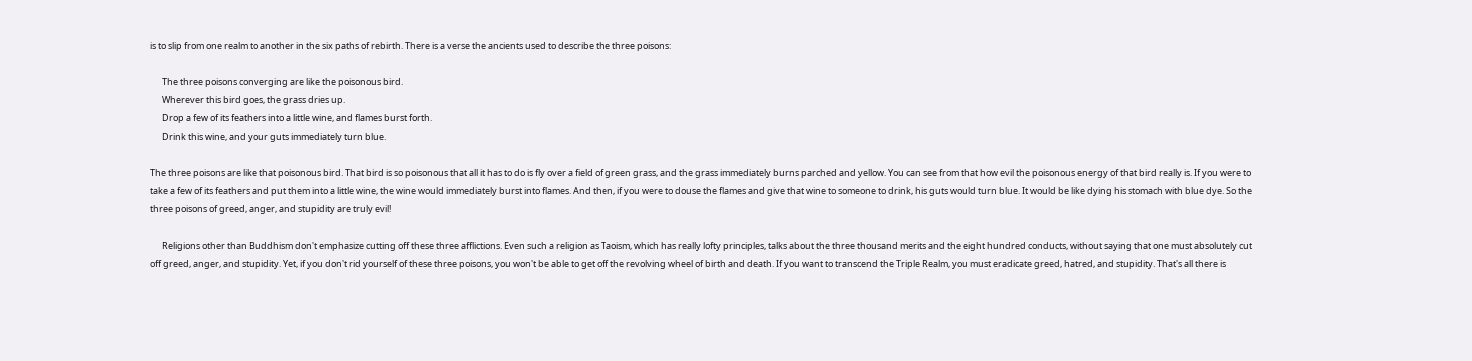is to slip from one realm to another in the six paths of rebirth. There is a verse the ancients used to describe the three poisons:

      The three poisons converging are like the poisonous bird.
      Wherever this bird goes, the grass dries up.
      Drop a few of its feathers into a little wine, and flames burst forth.
      Drink this wine, and your guts immediately turn blue.

The three poisons are like that poisonous bird. That bird is so poisonous that all it has to do is fly over a field of green grass, and the grass immediately burns parched and yellow. You can see from that how evil the poisonous energy of that bird really is. If you were to take a few of its feathers and put them into a little wine, the wine would immediately burst into flames. And then, if you were to douse the flames and give that wine to someone to drink, his guts would turn blue. It would be like dying his stomach with blue dye. So the three poisons of greed, anger, and stupidity are truly evil!

      Religions other than Buddhism don't emphasize cutting off these three afflictions. Even such a religion as Taoism, which has really lofty principles, talks about the three thousand merits and the eight hundred conducts, without saying that one must absolutely cut off greed, anger, and stupidity. Yet, if you don't rid yourself of these three poisons, you won't be able to get off the revolving wheel of birth and death. If you want to transcend the Triple Realm, you must eradicate greed, hatred, and stupidity. That's all there is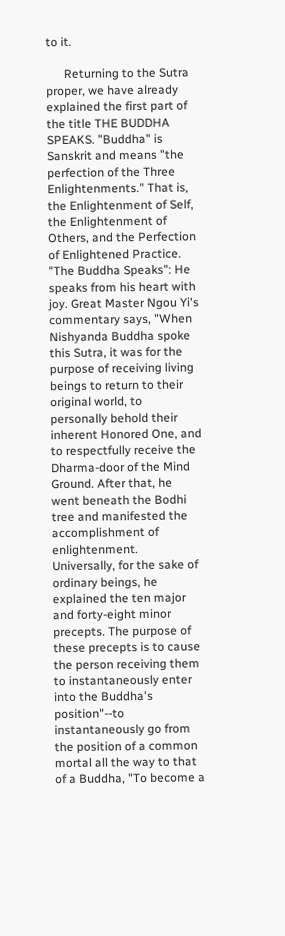to it.

      Returning to the Sutra proper, we have already explained the first part of the title THE BUDDHA SPEAKS. "Buddha" is Sanskrit and means "the perfection of the Three Enlightenments." That is, the Enlightenment of Self, the Enlightenment of Others, and the Perfection of Enlightened Practice. "The Buddha Speaks": He speaks from his heart with joy. Great Master Ngou Yi's commentary says, "When Nishyanda Buddha spoke this Sutra, it was for the purpose of receiving living beings to return to their original world, to personally behold their inherent Honored One, and to respectfully receive the Dharma-door of the Mind Ground. After that, he went beneath the Bodhi tree and manifested the accomplishment of enlightenment. Universally, for the sake of ordinary beings, he explained the ten major and forty-eight minor precepts. The purpose of these precepts is to cause the person receiving them to instantaneously enter into the Buddha's position"--to instantaneously go from the position of a common mortal all the way to that of a Buddha, "To become a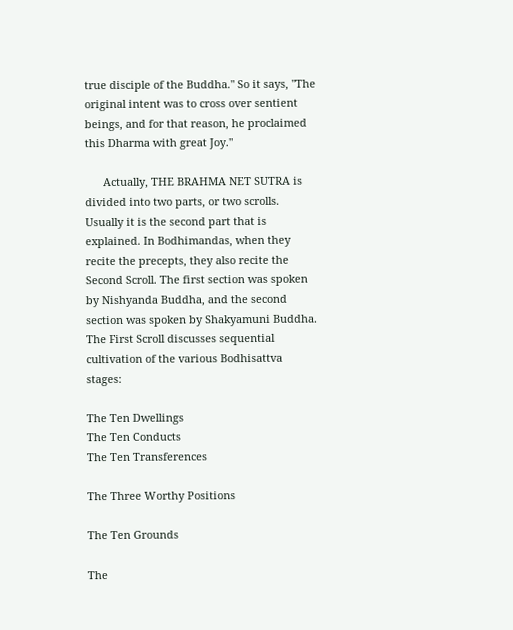true disciple of the Buddha." So it says, "The original intent was to cross over sentient beings, and for that reason, he proclaimed this Dharma with great Joy."

      Actually, THE BRAHMA NET SUTRA is divided into two parts, or two scrolls. Usually it is the second part that is explained. In Bodhimandas, when they recite the precepts, they also recite the Second Scroll. The first section was spoken by Nishyanda Buddha, and the second section was spoken by Shakyamuni Buddha. The First Scroll discusses sequential cultivation of the various Bodhisattva stages:

The Ten Dwellings
The Ten Conducts
The Ten Transferences

The Three Worthy Positions

The Ten Grounds

The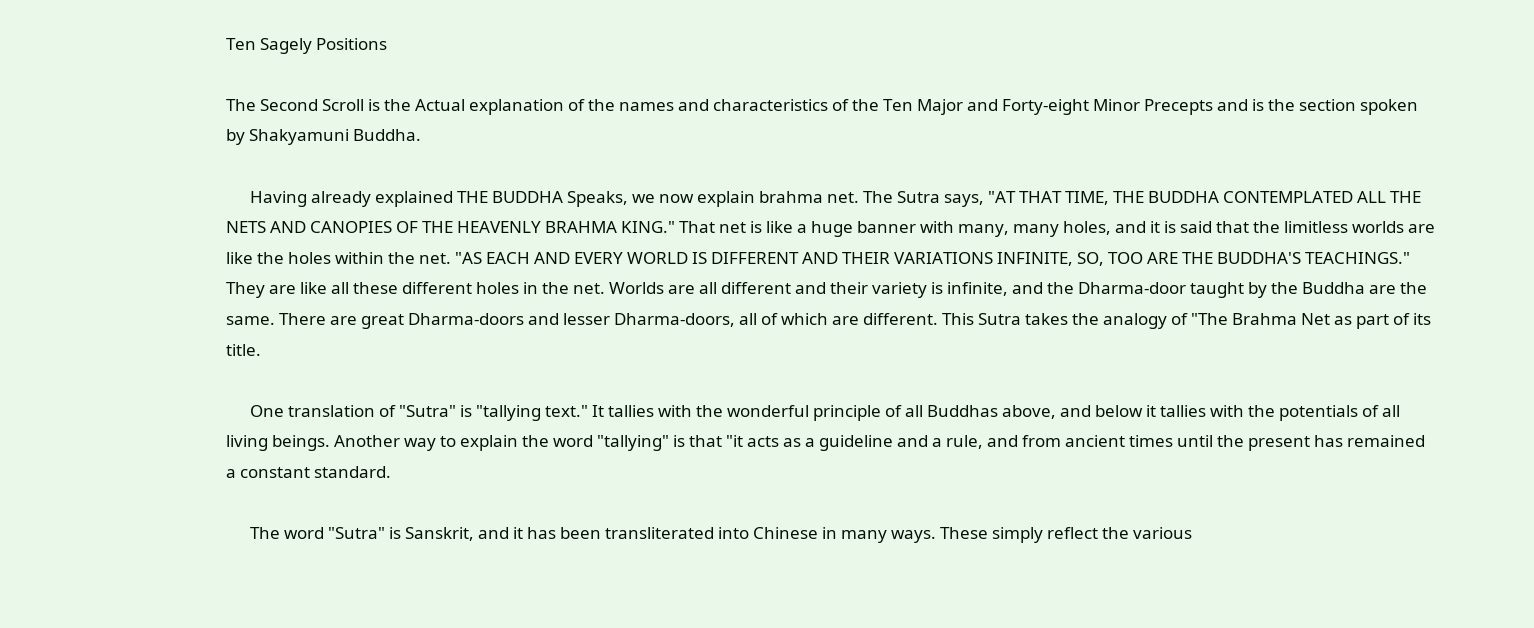Ten Sagely Positions

The Second Scroll is the Actual explanation of the names and characteristics of the Ten Major and Forty-eight Minor Precepts and is the section spoken by Shakyamuni Buddha.

      Having already explained THE BUDDHA Speaks, we now explain brahma net. The Sutra says, "AT THAT TIME, THE BUDDHA CONTEMPLATED ALL THE NETS AND CANOPIES OF THE HEAVENLY BRAHMA KING." That net is like a huge banner with many, many holes, and it is said that the limitless worlds are like the holes within the net. "AS EACH AND EVERY WORLD IS DIFFERENT AND THEIR VARIATIONS INFINITE, SO, TOO ARE THE BUDDHA'S TEACHINGS." They are like all these different holes in the net. Worlds are all different and their variety is infinite, and the Dharma-door taught by the Buddha are the same. There are great Dharma-doors and lesser Dharma-doors, all of which are different. This Sutra takes the analogy of "The Brahma Net as part of its title.

      One translation of "Sutra" is "tallying text." It tallies with the wonderful principle of all Buddhas above, and below it tallies with the potentials of all living beings. Another way to explain the word "tallying" is that "it acts as a guideline and a rule, and from ancient times until the present has remained a constant standard.

      The word "Sutra" is Sanskrit, and it has been transliterated into Chinese in many ways. These simply reflect the various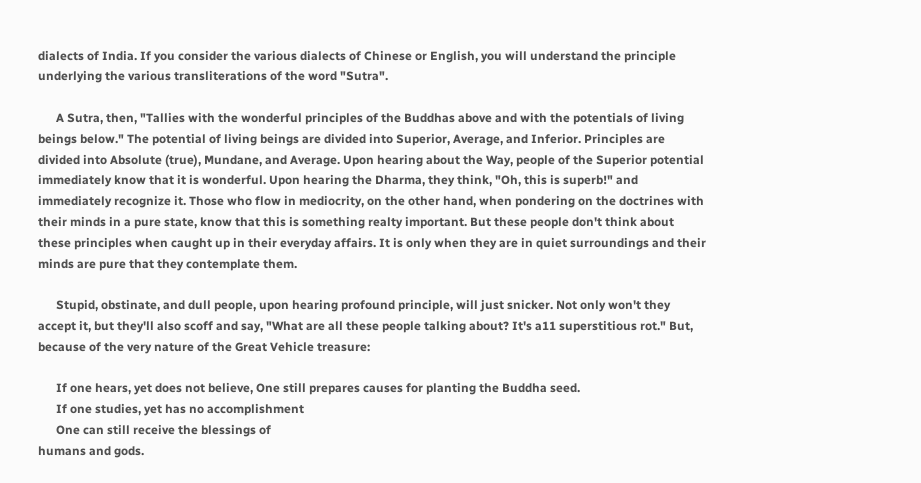dialects of India. If you consider the various dialects of Chinese or English, you will understand the principle underlying the various transliterations of the word "Sutra".

      A Sutra, then, "Tallies with the wonderful principles of the Buddhas above and with the potentials of living beings below." The potential of living beings are divided into Superior, Average, and Inferior. Principles are divided into Absolute (true), Mundane, and Average. Upon hearing about the Way, people of the Superior potential immediately know that it is wonderful. Upon hearing the Dharma, they think, "Oh, this is superb!" and immediately recognize it. Those who flow in mediocrity, on the other hand, when pondering on the doctrines with their minds in a pure state, know that this is something realty important. But these people don't think about these principles when caught up in their everyday affairs. It is only when they are in quiet surroundings and their minds are pure that they contemplate them.

      Stupid, obstinate, and dull people, upon hearing profound principle, will just snicker. Not only won't they accept it, but they'll also scoff and say, "What are all these people talking about? It's a11 superstitious rot." But, because of the very nature of the Great Vehicle treasure:

      If one hears, yet does not believe, One still prepares causes for planting the Buddha seed.
      If one studies, yet has no accomplishment
      One can still receive the blessings of
humans and gods.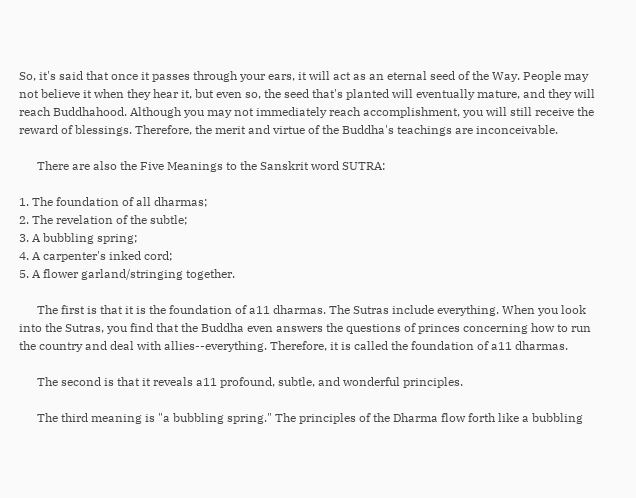So, it's said that once it passes through your ears, it will act as an eternal seed of the Way. People may not believe it when they hear it, but even so, the seed that's planted will eventually mature, and they will reach Buddhahood. Although you may not immediately reach accomplishment, you will still receive the reward of blessings. Therefore, the merit and virtue of the Buddha's teachings are inconceivable.

      There are also the Five Meanings to the Sanskrit word SUTRA:

1. The foundation of all dharmas;
2. The revelation of the subtle;
3. A bubbling spring;
4. A carpenter's inked cord;
5. A flower garland/stringing together.

      The first is that it is the foundation of a11 dharmas. The Sutras include everything. When you look into the Sutras, you find that the Buddha even answers the questions of princes concerning how to run the country and deal with allies--everything. Therefore, it is called the foundation of a11 dharmas.

      The second is that it reveals a11 profound, subtle, and wonderful principles.

      The third meaning is "a bubbling spring." The principles of the Dharma flow forth like a bubbling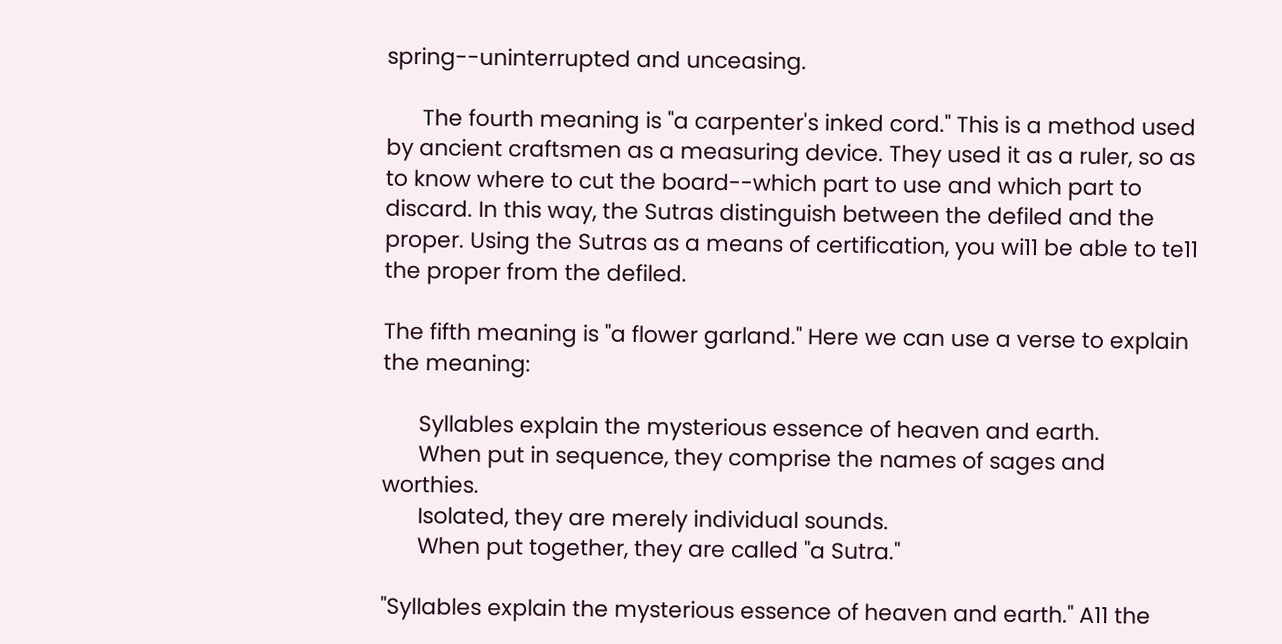spring--uninterrupted and unceasing.

      The fourth meaning is "a carpenter's inked cord." This is a method used by ancient craftsmen as a measuring device. They used it as a ruler, so as to know where to cut the board--which part to use and which part to discard. In this way, the Sutras distinguish between the defiled and the proper. Using the Sutras as a means of certification, you wi11 be able to te11 the proper from the defiled.

The fifth meaning is "a flower garland." Here we can use a verse to explain the meaning:

      Syllables explain the mysterious essence of heaven and earth.
      When put in sequence, they comprise the names of sages and worthies.
      Isolated, they are merely individual sounds.
      When put together, they are called "a Sutra."

"Syllables explain the mysterious essence of heaven and earth." A11 the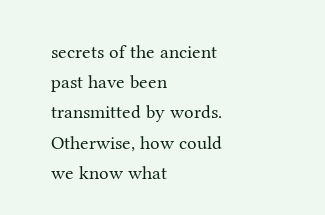secrets of the ancient past have been transmitted by words. Otherwise, how could we know what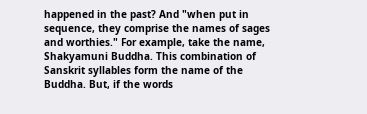happened in the past? And "when put in sequence, they comprise the names of sages and worthies." For example, take the name, Shakyamuni Buddha. This combination of Sanskrit syllables form the name of the Buddha. But, if the words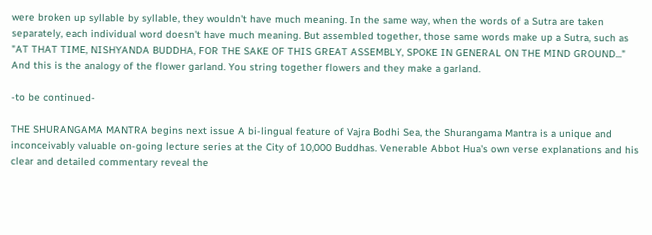were broken up syllable by syllable, they wouldn't have much meaning. In the same way, when the words of a Sutra are taken separately, each individual word doesn't have much meaning. But assembled together, those same words make up a Sutra, such as "AT THAT TIME, NISHYANDA BUDDHA, FOR THE SAKE OF THIS GREAT ASSEMBLY, SPOKE IN GENERAL ON THE MIND GROUND..." And this is the analogy of the flower garland. You string together flowers and they make a garland.

-to be continued-

THE SHURANGAMA MANTRA begins next issue A bi-lingual feature of Vajra Bodhi Sea, the Shurangama Mantra is a unique and inconceivably valuable on-going lecture series at the City of 10,000 Buddhas. Venerable Abbot Hua's own verse explanations and his clear and detailed commentary reveal the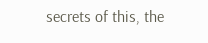secrets of this, the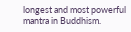longest and most powerful mantra in Buddhism.